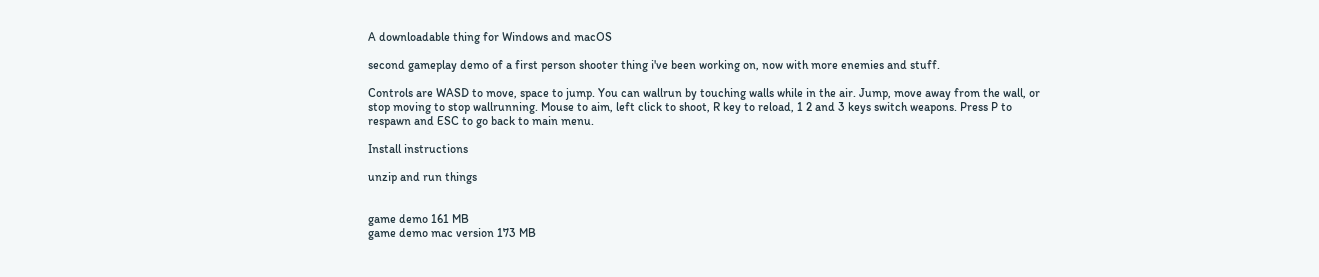A downloadable thing for Windows and macOS

second gameplay demo of a first person shooter thing i've been working on, now with more enemies and stuff.

Controls are WASD to move, space to jump. You can wallrun by touching walls while in the air. Jump, move away from the wall, or stop moving to stop wallrunning. Mouse to aim, left click to shoot, R key to reload, 1 2 and 3 keys switch weapons. Press P to respawn and ESC to go back to main menu.

Install instructions

unzip and run things


game demo 161 MB
game demo mac version 173 MB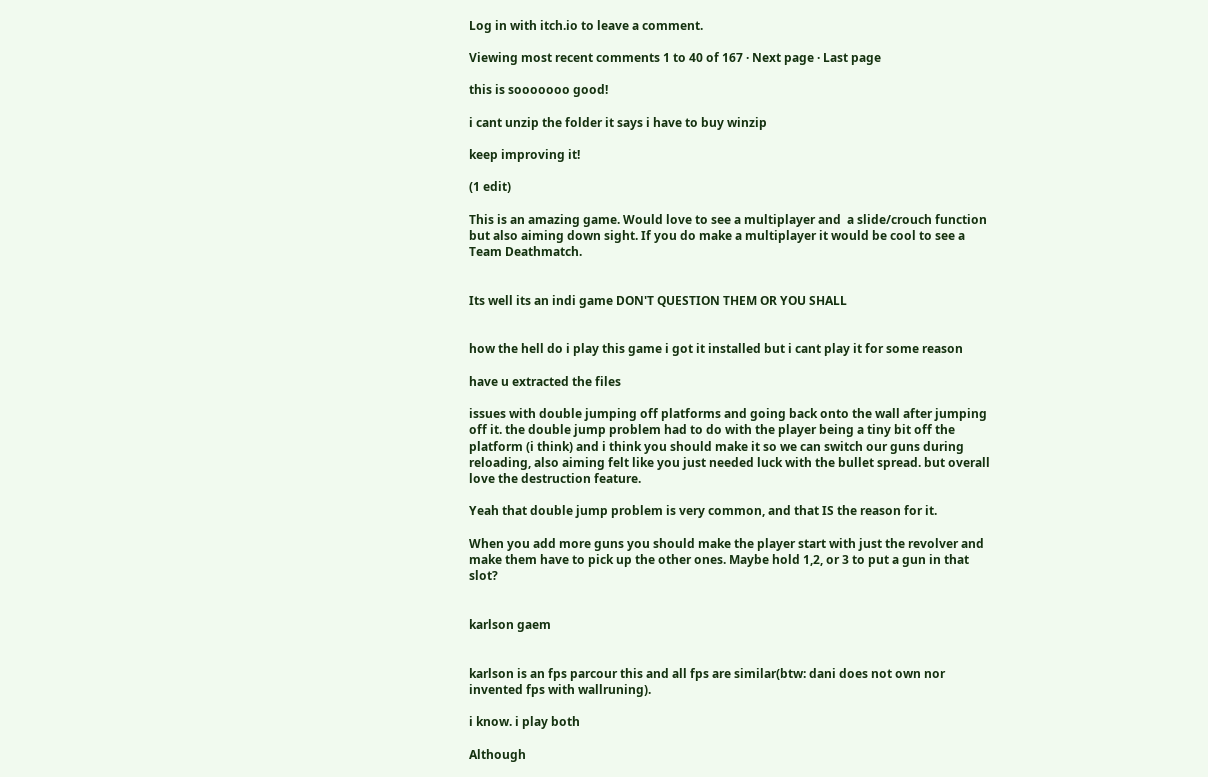Log in with itch.io to leave a comment.

Viewing most recent comments 1 to 40 of 167 · Next page · Last page

this is sooooooo good!

i cant unzip the folder it says i have to buy winzip

keep improving it!

(1 edit)

This is an amazing game. Would love to see a multiplayer and  a slide/crouch function but also aiming down sight. If you do make a multiplayer it would be cool to see a Team Deathmatch.


Its well its an indi game DON'T QUESTION THEM OR YOU SHALL


how the hell do i play this game i got it installed but i cant play it for some reason

have u extracted the files

issues with double jumping off platforms and going back onto the wall after jumping off it. the double jump problem had to do with the player being a tiny bit off the platform (i think) and i think you should make it so we can switch our guns during reloading, also aiming felt like you just needed luck with the bullet spread. but overall love the destruction feature.

Yeah that double jump problem is very common, and that IS the reason for it.

When you add more guns you should make the player start with just the revolver and make them have to pick up the other ones. Maybe hold 1,2, or 3 to put a gun in that slot?


karlson gaem


karlson is an fps parcour this and all fps are similar(btw: dani does not own nor invented fps with wallruning).

i know. i play both

Although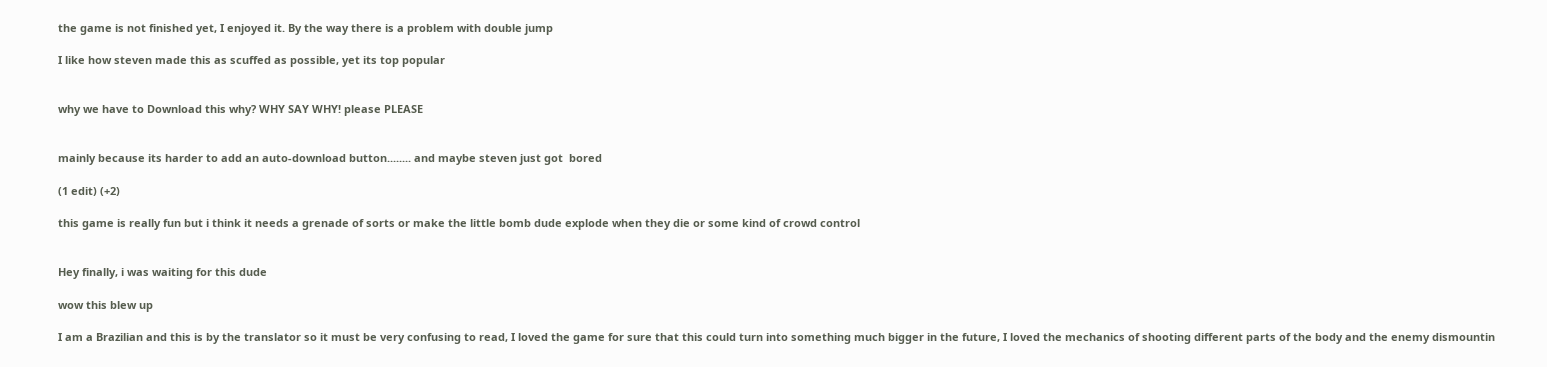the game is not finished yet, I enjoyed it. By the way there is a problem with double jump

I like how steven made this as scuffed as possible, yet its top popular


why we have to Download this why? WHY SAY WHY! please PLEASE


mainly because its harder to add an auto-download button........ and maybe steven just got  bored

(1 edit) (+2)

this game is really fun but i think it needs a grenade of sorts or make the little bomb dude explode when they die or some kind of crowd control


Hey finally, i was waiting for this dude

wow this blew up

I am a Brazilian and this is by the translator so it must be very confusing to read, I loved the game for sure that this could turn into something much bigger in the future, I loved the mechanics of shooting different parts of the body and the enemy dismountin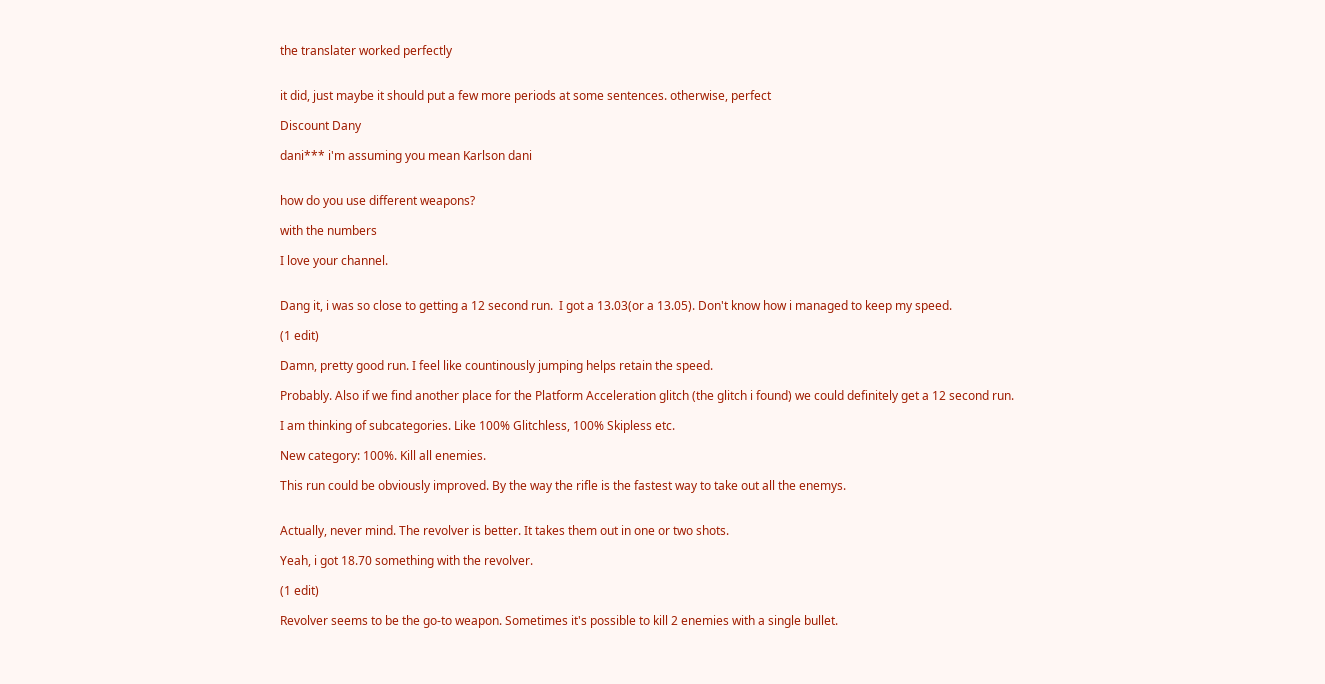the translater worked perfectly


it did, just maybe it should put a few more periods at some sentences. otherwise, perfect

Discount Dany

dani*** i'm assuming you mean Karlson dani


how do you use different weapons?

with the numbers

I love your channel.


Dang it, i was so close to getting a 12 second run.  I got a 13.03(or a 13.05). Don't know how i managed to keep my speed.

(1 edit)

Damn, pretty good run. I feel like countinously jumping helps retain the speed.

Probably. Also if we find another place for the Platform Acceleration glitch (the glitch i found) we could definitely get a 12 second run.

I am thinking of subcategories. Like 100% Glitchless, 100% Skipless etc.

New category: 100%. Kill all enemies.

This run could be obviously improved. By the way the rifle is the fastest way to take out all the enemys.


Actually, never mind. The revolver is better. It takes them out in one or two shots.

Yeah, i got 18.70 something with the revolver.

(1 edit)

Revolver seems to be the go-to weapon. Sometimes it's possible to kill 2 enemies with a single bullet.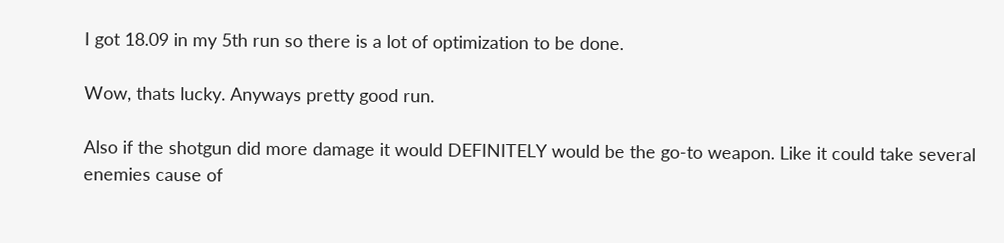I got 18.09 in my 5th run so there is a lot of optimization to be done.

Wow, thats lucky. Anyways pretty good run.

Also if the shotgun did more damage it would DEFINITELY would be the go-to weapon. Like it could take several enemies cause of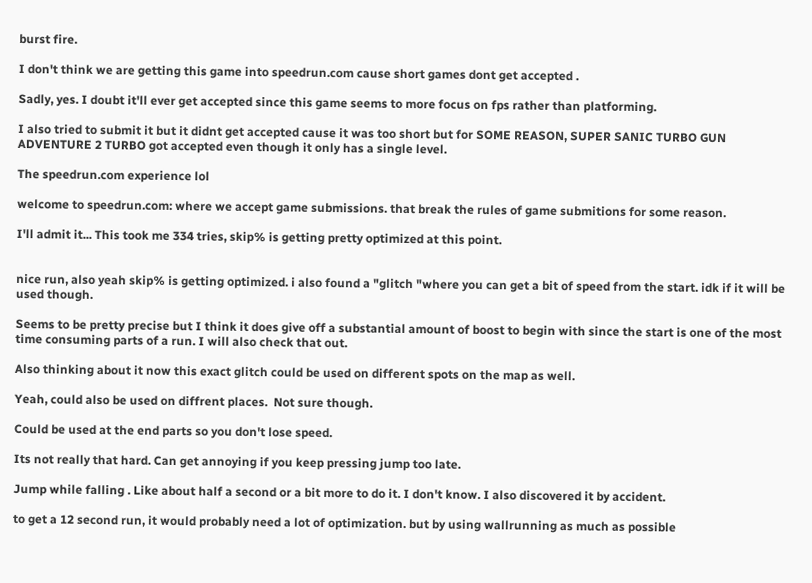burst fire.

I don't think we are getting this game into speedrun.com cause short games dont get accepted .

Sadly, yes. I doubt it'll ever get accepted since this game seems to more focus on fps rather than platforming.

I also tried to submit it but it didnt get accepted cause it was too short but for SOME REASON, SUPER SANIC TURBO GUN ADVENTURE 2 TURBO got accepted even though it only has a single level.

The speedrun.com experience lol

welcome to speedrun.com: where we accept game submissions. that break the rules of game submitions for some reason.

I'll admit it... This took me 334 tries, skip% is getting pretty optimized at this point.


nice run, also yeah skip% is getting optimized. i also found a "glitch "where you can get a bit of speed from the start. idk if it will be used though.

Seems to be pretty precise but I think it does give off a substantial amount of boost to begin with since the start is one of the most time consuming parts of a run. I will also check that out.

Also thinking about it now this exact glitch could be used on different spots on the map as well.

Yeah, could also be used on diffrent places.  Not sure though.

Could be used at the end parts so you don't lose speed.

Its not really that hard. Can get annoying if you keep pressing jump too late.

Jump while falling . Like about half a second or a bit more to do it. I don't know. I also discovered it by accident.

to get a 12 second run, it would probably need a lot of optimization. but by using wallrunning as much as possible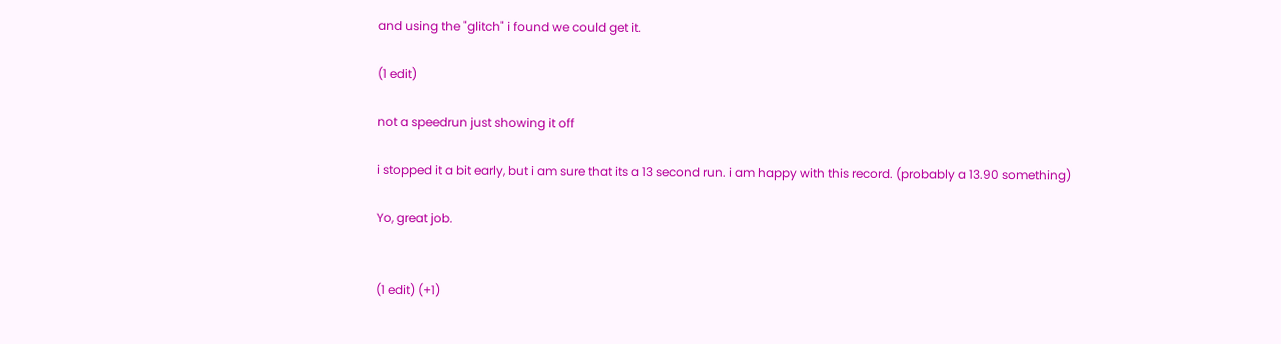and using the "glitch" i found we could get it.

(1 edit)

not a speedrun just showing it off

i stopped it a bit early, but i am sure that its a 13 second run. i am happy with this record. (probably a 13.90 something)

Yo, great job.


(1 edit) (+1)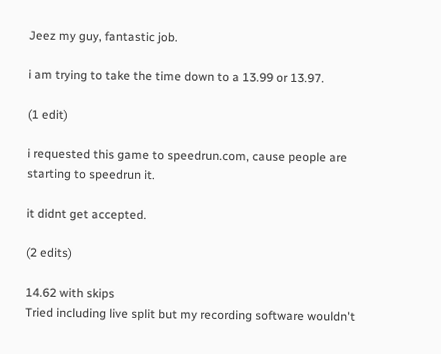Jeez my guy, fantastic job.

i am trying to take the time down to a 13.99 or 13.97.

(1 edit)

i requested this game to speedrun.com, cause people are starting to speedrun it.

it didnt get accepted.

(2 edits)

14.62 with skips
Tried including live split but my recording software wouldn't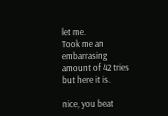let me.
Took me an embarrasing amount of 42 tries but here it is.

nice, you beat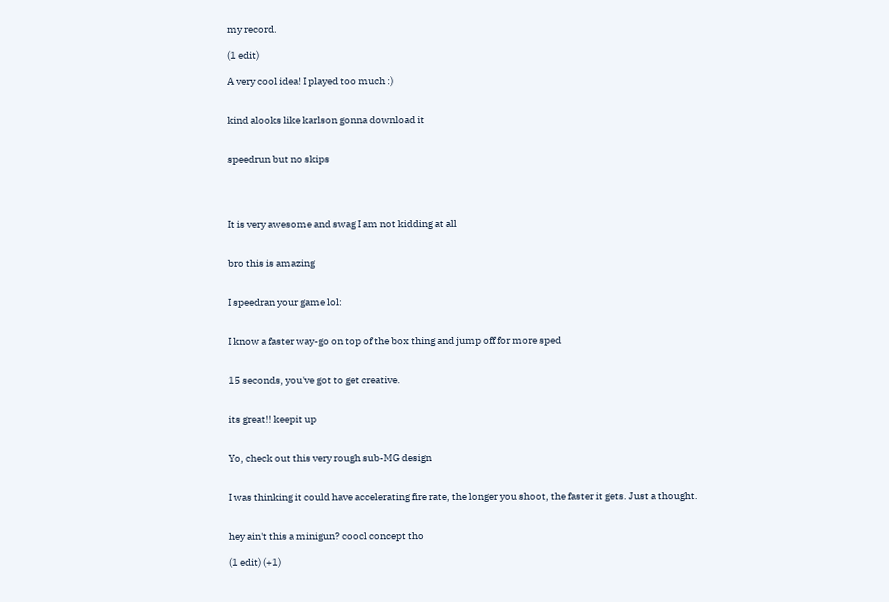my record.

(1 edit)

A very cool idea! I played too much :)


kind alooks like karlson gonna download it


speedrun but no skips




It is very awesome and swag I am not kidding at all


bro this is amazing


I speedran your game lol:


I know a faster way-go on top of the box thing and jump off for more sped


15 seconds, you've got to get creative.


its great!! keepit up


Yo, check out this very rough sub-MG design


I was thinking it could have accelerating fire rate, the longer you shoot, the faster it gets. Just a thought.


hey ain't this a minigun? coocl concept tho

(1 edit) (+1)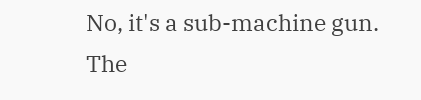No, it's a sub-machine gun. The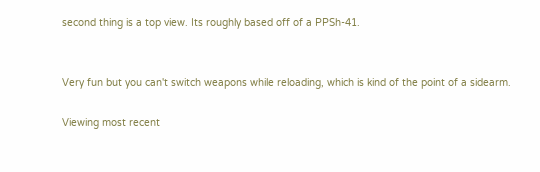second thing is a top view. Its roughly based off of a PPSh-41.


Very fun but you can't switch weapons while reloading, which is kind of the point of a sidearm.

Viewing most recent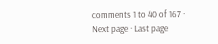comments 1 to 40 of 167 · Next page · Last page